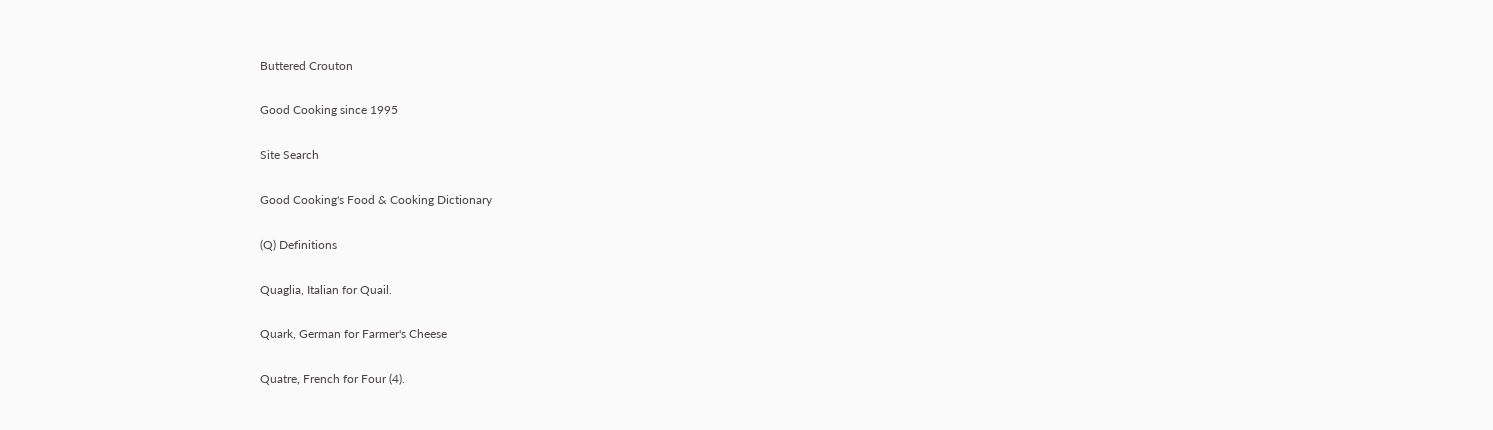Buttered Crouton

Good Cooking since 1995

Site Search

Good Cooking's Food & Cooking Dictionary

(Q) Definitions

Quaglia, Italian for Quail.

Quark, German for Farmer's Cheese

Quatre, French for Four (4).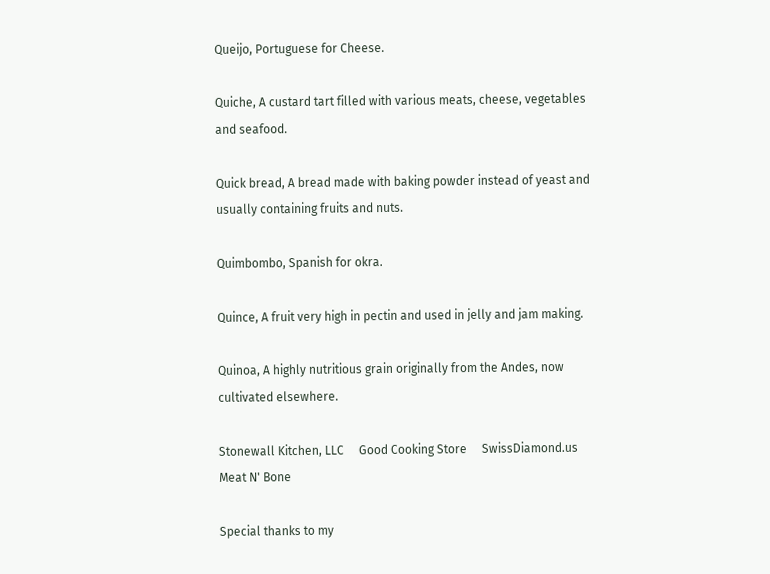Queijo, Portuguese for Cheese.

Quiche, A custard tart filled with various meats, cheese, vegetables and seafood.

Quick bread, A bread made with baking powder instead of yeast and usually containing fruits and nuts.

Quimbombo, Spanish for okra.

Quince, A fruit very high in pectin and used in jelly and jam making.

Quinoa, A highly nutritious grain originally from the Andes, now cultivated elsewhere.

Stonewall Kitchen, LLC     Good Cooking Store     SwissDiamond.us     Meat N' Bone

Special thanks to my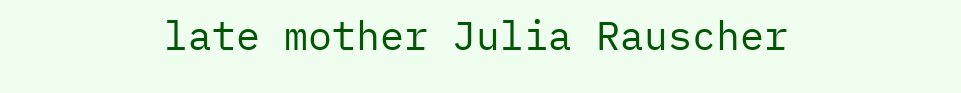late mother Julia Rauscher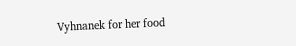Vyhnanek for her food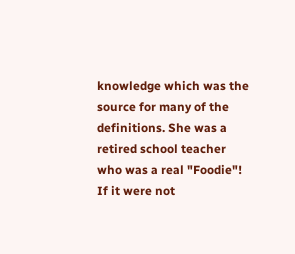knowledge which was the source for many of the definitions. She was a retired school teacher who was a real "Foodie"! If it were not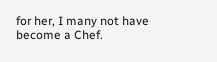for her, I many not have become a Chef.